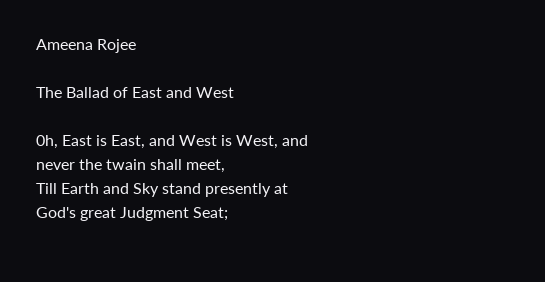Ameena Rojee

The Ballad of East and West

0h, East is East, and West is West, and never the twain shall meet,
Till Earth and Sky stand presently at God's great Judgment Seat;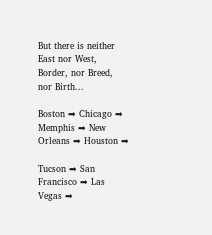But there is neither East nor West, Border, nor Breed, nor Birth...

Boston ➡ Chicago ➡ Memphis ➡ New Orleans ➡ Houston ➡

Tucson ➡ San Francisco ➡ Las Vegas ➡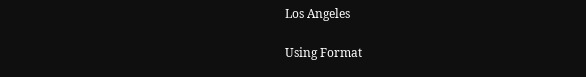Los Angeles

Using Format